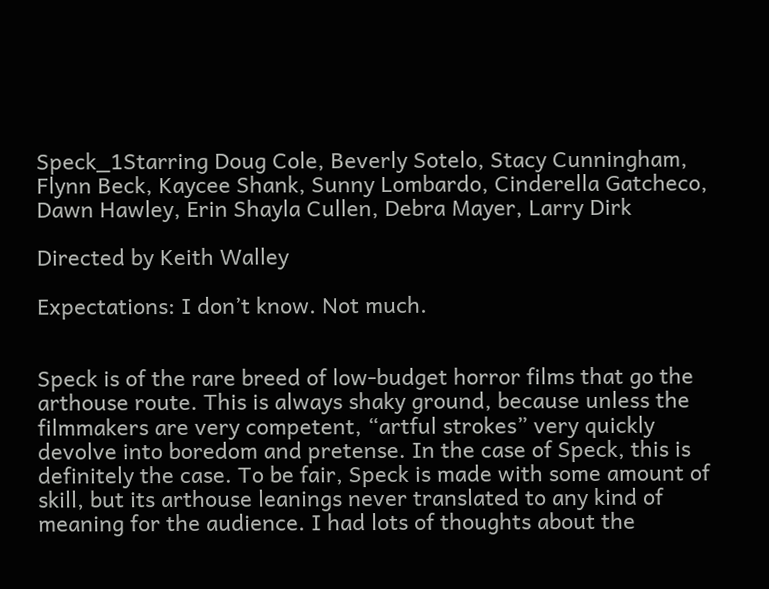Speck_1Starring Doug Cole, Beverly Sotelo, Stacy Cunningham, Flynn Beck, Kaycee Shank, Sunny Lombardo, Cinderella Gatcheco, Dawn Hawley, Erin Shayla Cullen, Debra Mayer, Larry Dirk

Directed by Keith Walley

Expectations: I don’t know. Not much.


Speck is of the rare breed of low-budget horror films that go the arthouse route. This is always shaky ground, because unless the filmmakers are very competent, “artful strokes” very quickly devolve into boredom and pretense. In the case of Speck, this is definitely the case. To be fair, Speck is made with some amount of skill, but its arthouse leanings never translated to any kind of meaning for the audience. I had lots of thoughts about the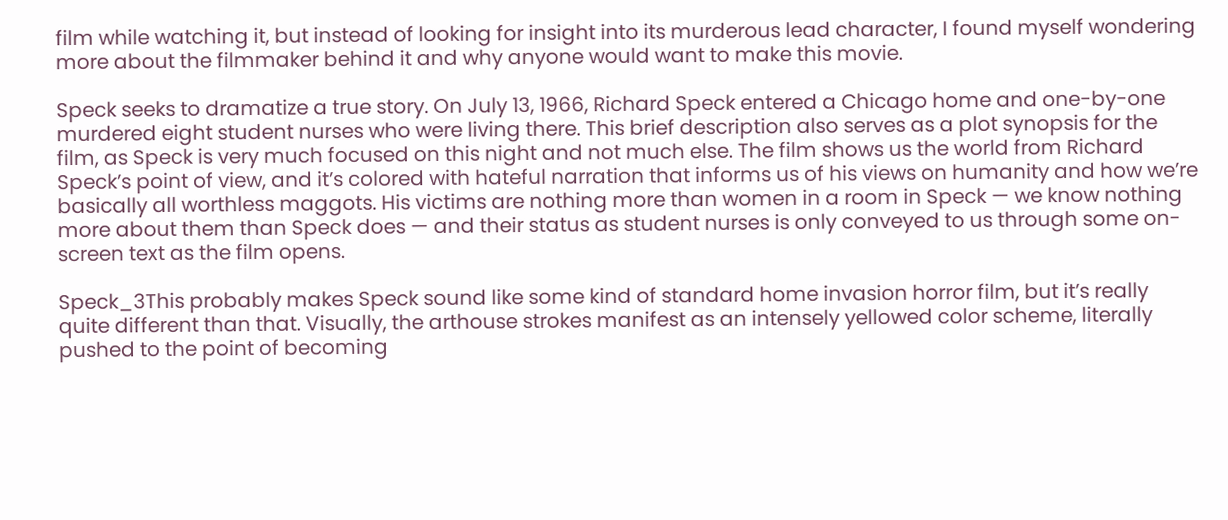film while watching it, but instead of looking for insight into its murderous lead character, I found myself wondering more about the filmmaker behind it and why anyone would want to make this movie.

Speck seeks to dramatize a true story. On July 13, 1966, Richard Speck entered a Chicago home and one-by-one murdered eight student nurses who were living there. This brief description also serves as a plot synopsis for the film, as Speck is very much focused on this night and not much else. The film shows us the world from Richard Speck’s point of view, and it’s colored with hateful narration that informs us of his views on humanity and how we’re basically all worthless maggots. His victims are nothing more than women in a room in Speck — we know nothing more about them than Speck does — and their status as student nurses is only conveyed to us through some on-screen text as the film opens.

Speck_3This probably makes Speck sound like some kind of standard home invasion horror film, but it’s really quite different than that. Visually, the arthouse strokes manifest as an intensely yellowed color scheme, literally pushed to the point of becoming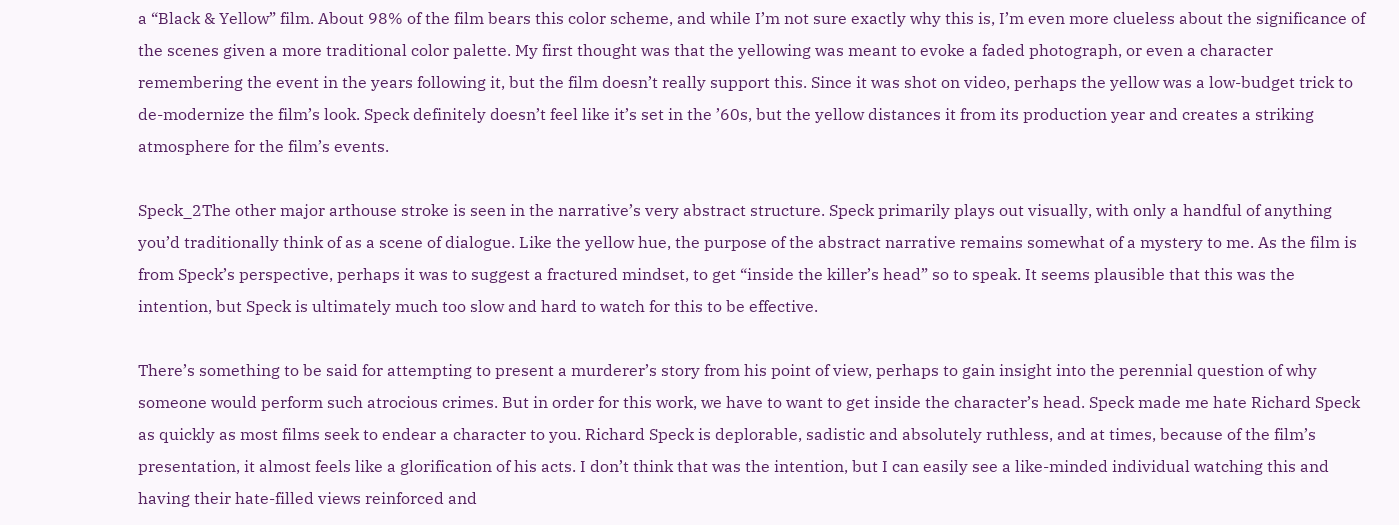a “Black & Yellow” film. About 98% of the film bears this color scheme, and while I’m not sure exactly why this is, I’m even more clueless about the significance of the scenes given a more traditional color palette. My first thought was that the yellowing was meant to evoke a faded photograph, or even a character remembering the event in the years following it, but the film doesn’t really support this. Since it was shot on video, perhaps the yellow was a low-budget trick to de-modernize the film’s look. Speck definitely doesn’t feel like it’s set in the ’60s, but the yellow distances it from its production year and creates a striking atmosphere for the film’s events.

Speck_2The other major arthouse stroke is seen in the narrative’s very abstract structure. Speck primarily plays out visually, with only a handful of anything you’d traditionally think of as a scene of dialogue. Like the yellow hue, the purpose of the abstract narrative remains somewhat of a mystery to me. As the film is from Speck’s perspective, perhaps it was to suggest a fractured mindset, to get “inside the killer’s head” so to speak. It seems plausible that this was the intention, but Speck is ultimately much too slow and hard to watch for this to be effective.

There’s something to be said for attempting to present a murderer’s story from his point of view, perhaps to gain insight into the perennial question of why someone would perform such atrocious crimes. But in order for this work, we have to want to get inside the character’s head. Speck made me hate Richard Speck as quickly as most films seek to endear a character to you. Richard Speck is deplorable, sadistic and absolutely ruthless, and at times, because of the film’s presentation, it almost feels like a glorification of his acts. I don’t think that was the intention, but I can easily see a like-minded individual watching this and having their hate-filled views reinforced and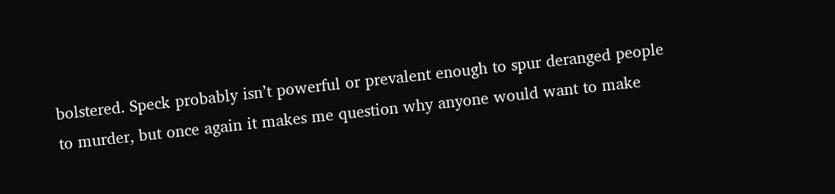bolstered. Speck probably isn’t powerful or prevalent enough to spur deranged people to murder, but once again it makes me question why anyone would want to make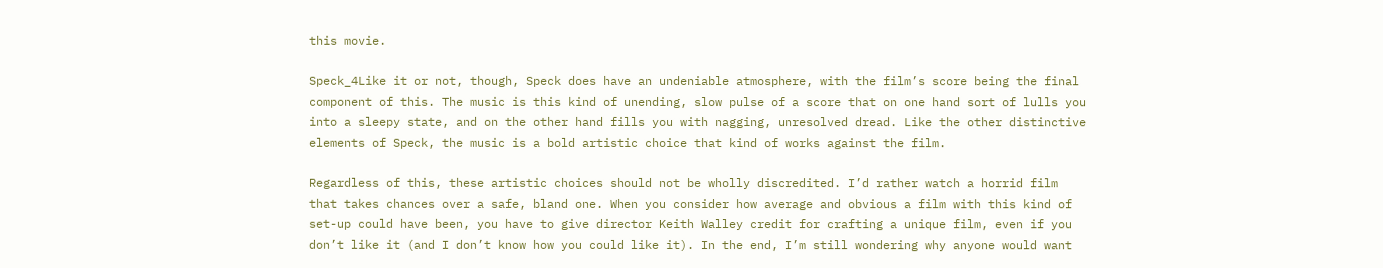this movie.

Speck_4Like it or not, though, Speck does have an undeniable atmosphere, with the film’s score being the final component of this. The music is this kind of unending, slow pulse of a score that on one hand sort of lulls you into a sleepy state, and on the other hand fills you with nagging, unresolved dread. Like the other distinctive elements of Speck, the music is a bold artistic choice that kind of works against the film.

Regardless of this, these artistic choices should not be wholly discredited. I’d rather watch a horrid film that takes chances over a safe, bland one. When you consider how average and obvious a film with this kind of set-up could have been, you have to give director Keith Walley credit for crafting a unique film, even if you don’t like it (and I don’t know how you could like it). In the end, I’m still wondering why anyone would want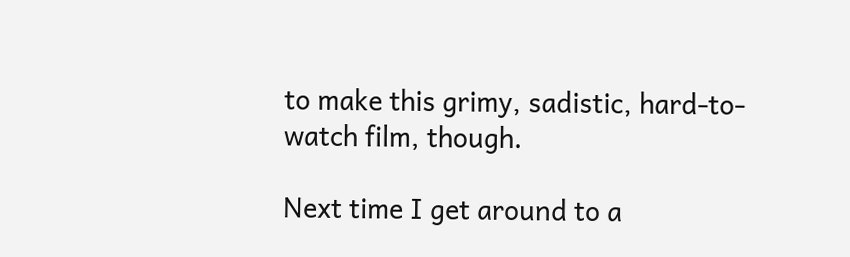to make this grimy, sadistic, hard-to-watch film, though.

Next time I get around to a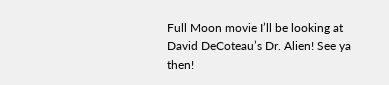Full Moon movie I’ll be looking at David DeCoteau’s Dr. Alien! See ya then!